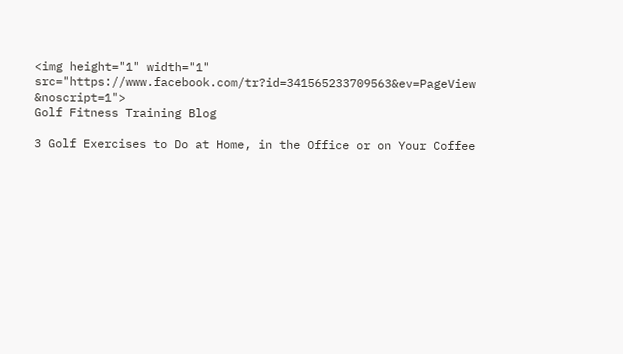<img height="1" width="1" src="https://www.facebook.com/tr?id=341565233709563&ev=PageView &noscript=1">
Golf Fitness Training Blog

3 Golf Exercises to Do at Home, in the Office or on Your Coffee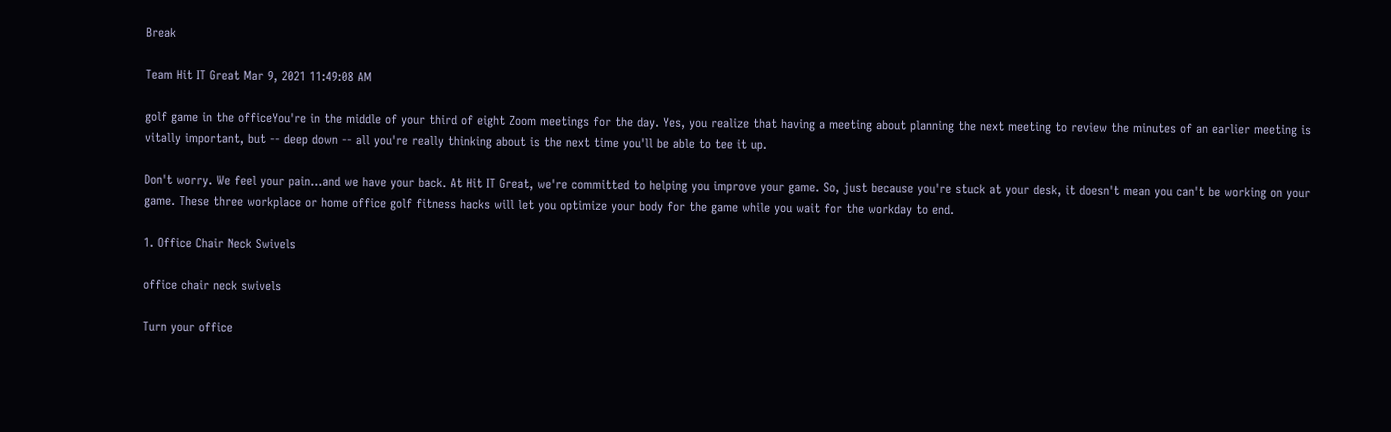Break

Team Hit IT Great Mar 9, 2021 11:49:08 AM

golf game in the officeYou're in the middle of your third of eight Zoom meetings for the day. Yes, you realize that having a meeting about planning the next meeting to review the minutes of an earlier meeting is vitally important, but -- deep down -- all you're really thinking about is the next time you'll be able to tee it up.

Don't worry. We feel your pain…and we have your back. At Hit IT Great, we're committed to helping you improve your game. So, just because you're stuck at your desk, it doesn't mean you can't be working on your game. These three workplace or home office golf fitness hacks will let you optimize your body for the game while you wait for the workday to end.

1. Office Chair Neck Swivels

office chair neck swivels

Turn your office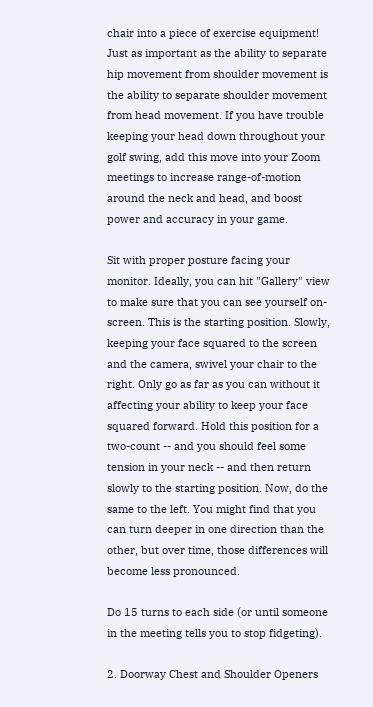chair into a piece of exercise equipment! Just as important as the ability to separate hip movement from shoulder movement is the ability to separate shoulder movement from head movement. If you have trouble keeping your head down throughout your golf swing, add this move into your Zoom meetings to increase range-of-motion around the neck and head, and boost power and accuracy in your game.

Sit with proper posture facing your monitor. Ideally, you can hit "Gallery" view to make sure that you can see yourself on-screen. This is the starting position. Slowly, keeping your face squared to the screen and the camera, swivel your chair to the right. Only go as far as you can without it affecting your ability to keep your face squared forward. Hold this position for a two-count -- and you should feel some tension in your neck -- and then return slowly to the starting position. Now, do the same to the left. You might find that you can turn deeper in one direction than the other, but over time, those differences will become less pronounced.

Do 15 turns to each side (or until someone in the meeting tells you to stop fidgeting).

2. Doorway Chest and Shoulder Openers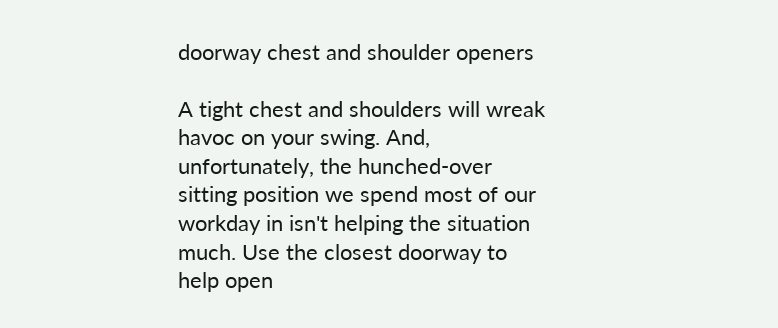doorway chest and shoulder openers

A tight chest and shoulders will wreak havoc on your swing. And, unfortunately, the hunched-over sitting position we spend most of our workday in isn't helping the situation much. Use the closest doorway to help open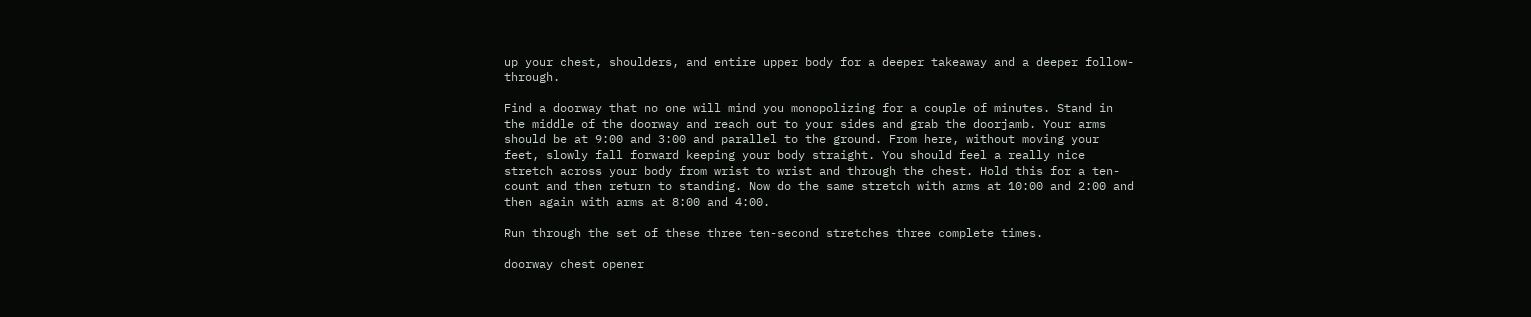up your chest, shoulders, and entire upper body for a deeper takeaway and a deeper follow-through.

Find a doorway that no one will mind you monopolizing for a couple of minutes. Stand in the middle of the doorway and reach out to your sides and grab the doorjamb. Your arms should be at 9:00 and 3:00 and parallel to the ground. From here, without moving your feet, slowly fall forward keeping your body straight. You should feel a really nice stretch across your body from wrist to wrist and through the chest. Hold this for a ten-count and then return to standing. Now do the same stretch with arms at 10:00 and 2:00 and then again with arms at 8:00 and 4:00.

Run through the set of these three ten-second stretches three complete times.

doorway chest opener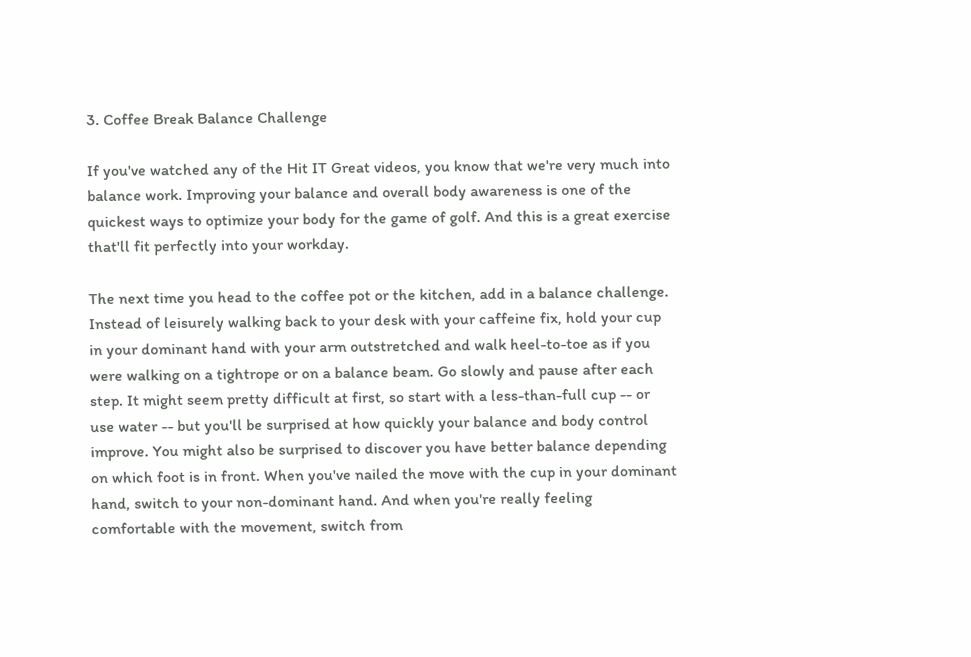3. Coffee Break Balance Challenge

If you've watched any of the Hit IT Great videos, you know that we're very much into balance work. Improving your balance and overall body awareness is one of the quickest ways to optimize your body for the game of golf. And this is a great exercise that'll fit perfectly into your workday.

The next time you head to the coffee pot or the kitchen, add in a balance challenge. Instead of leisurely walking back to your desk with your caffeine fix, hold your cup in your dominant hand with your arm outstretched and walk heel-to-toe as if you were walking on a tightrope or on a balance beam. Go slowly and pause after each step. It might seem pretty difficult at first, so start with a less-than-full cup -- or use water -- but you'll be surprised at how quickly your balance and body control improve. You might also be surprised to discover you have better balance depending on which foot is in front. When you've nailed the move with the cup in your dominant hand, switch to your non-dominant hand. And when you're really feeling comfortable with the movement, switch from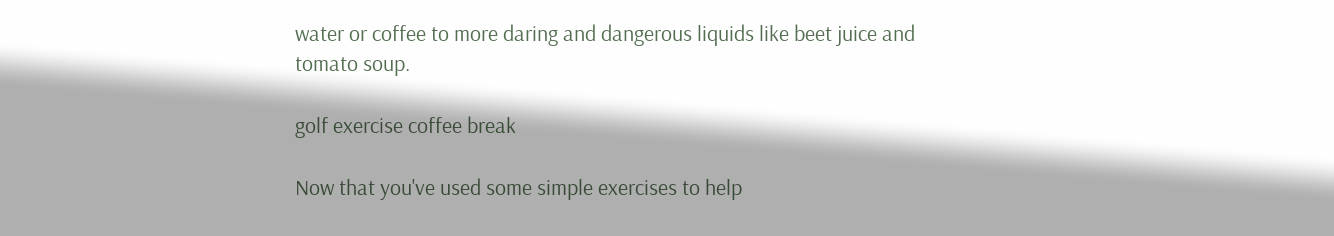water or coffee to more daring and dangerous liquids like beet juice and tomato soup.

golf exercise coffee break

Now that you've used some simple exercises to help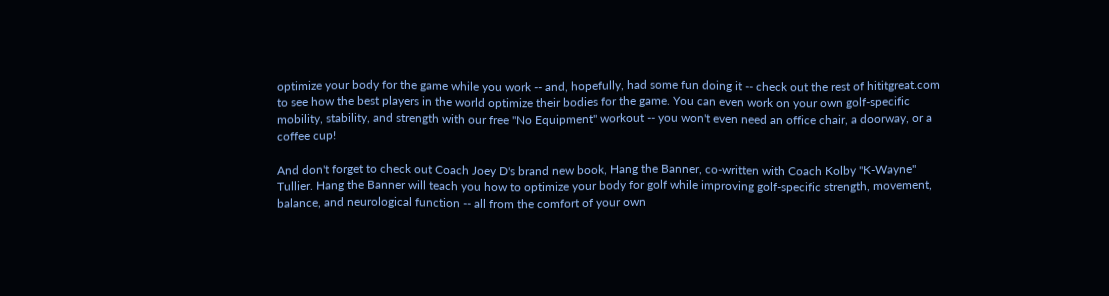optimize your body for the game while you work -- and, hopefully, had some fun doing it -- check out the rest of hititgreat.com to see how the best players in the world optimize their bodies for the game. You can even work on your own golf-specific mobility, stability, and strength with our free "No Equipment" workout -- you won't even need an office chair, a doorway, or a coffee cup!

And don't forget to check out Coach Joey D's brand new book, Hang the Banner, co-written with Coach Kolby "K-Wayne" Tullier. Hang the Banner will teach you how to optimize your body for golf while improving golf-specific strength, movement, balance, and neurological function -- all from the comfort of your own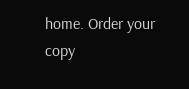home. Order your copy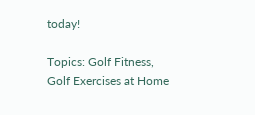today!

Topics: Golf Fitness, Golf Exercises at Home